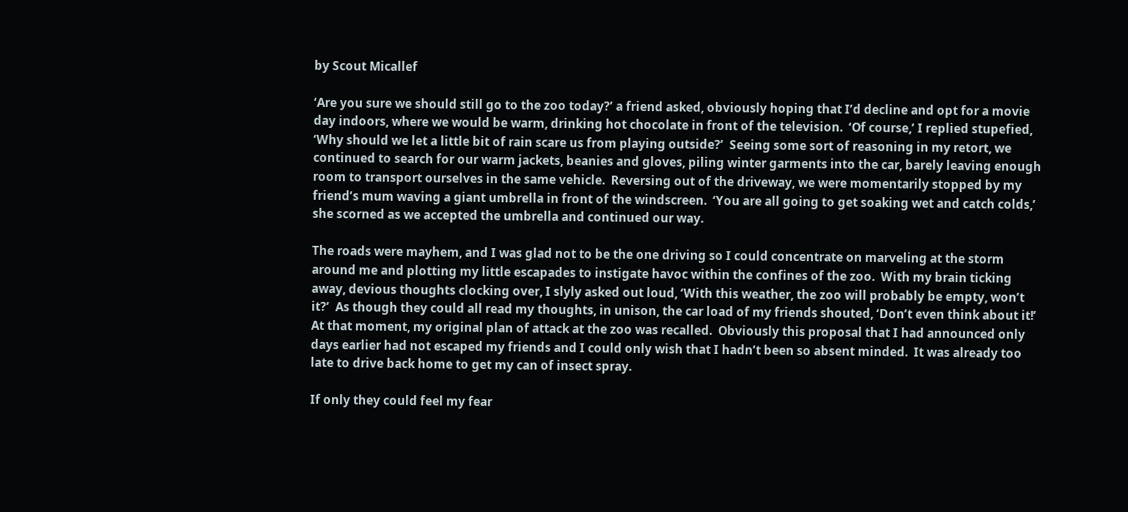by Scout Micallef

‘Are you sure we should still go to the zoo today?’ a friend asked, obviously hoping that I’d decline and opt for a movie day indoors, where we would be warm, drinking hot chocolate in front of the television.  ‘Of course,’ I replied stupefied, ‘Why should we let a little bit of rain scare us from playing outside?’  Seeing some sort of reasoning in my retort, we continued to search for our warm jackets, beanies and gloves, piling winter garments into the car, barely leaving enough room to transport ourselves in the same vehicle.  Reversing out of the driveway, we were momentarily stopped by my friend’s mum waving a giant umbrella in front of the windscreen.  ‘You are all going to get soaking wet and catch colds,’ she scorned as we accepted the umbrella and continued our way.

The roads were mayhem, and I was glad not to be the one driving so I could concentrate on marveling at the storm around me and plotting my little escapades to instigate havoc within the confines of the zoo.  With my brain ticking away, devious thoughts clocking over, I slyly asked out loud, ‘With this weather, the zoo will probably be empty, won’t it?’  As though they could all read my thoughts, in unison, the car load of my friends shouted, ‘Don’t even think about it!’  At that moment, my original plan of attack at the zoo was recalled.  Obviously this proposal that I had announced only days earlier had not escaped my friends and I could only wish that I hadn’t been so absent minded.  It was already too late to drive back home to get my can of insect spray.

If only they could feel my fear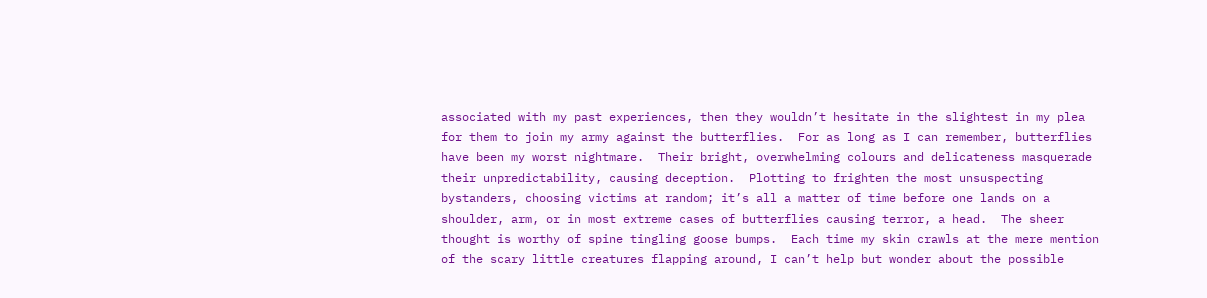associated with my past experiences, then they wouldn’t hesitate in the slightest in my plea for them to join my army against the butterflies.  For as long as I can remember, butterflies have been my worst nightmare.  Their bright, overwhelming colours and delicateness masquerade their unpredictability, causing deception.  Plotting to frighten the most unsuspecting bystanders, choosing victims at random; it’s all a matter of time before one lands on a shoulder, arm, or in most extreme cases of butterflies causing terror, a head.  The sheer thought is worthy of spine tingling goose bumps.  Each time my skin crawls at the mere mention of the scary little creatures flapping around, I can’t help but wonder about the possible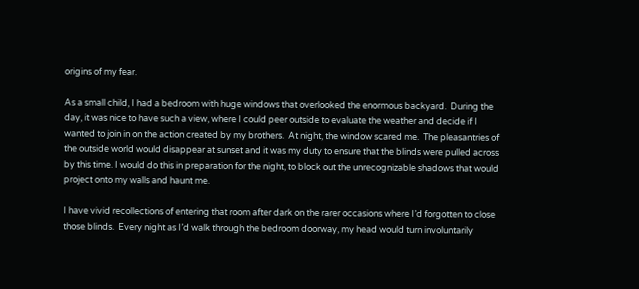origins of my fear.

As a small child, I had a bedroom with huge windows that overlooked the enormous backyard.  During the day, it was nice to have such a view, where I could peer outside to evaluate the weather and decide if I wanted to join in on the action created by my brothers.  At night, the window scared me.  The pleasantries of the outside world would disappear at sunset and it was my duty to ensure that the blinds were pulled across by this time. I would do this in preparation for the night, to block out the unrecognizable shadows that would project onto my walls and haunt me.

I have vivid recollections of entering that room after dark on the rarer occasions where I’d forgotten to close those blinds.  Every night as I’d walk through the bedroom doorway, my head would turn involuntarily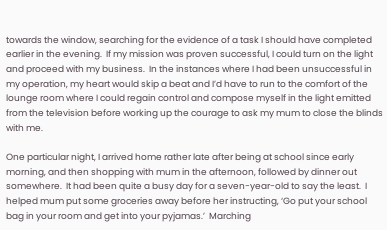towards the window, searching for the evidence of a task I should have completed earlier in the evening.  If my mission was proven successful, I could turn on the light and proceed with my business.  In the instances where I had been unsuccessful in my operation, my heart would skip a beat and I’d have to run to the comfort of the lounge room where I could regain control and compose myself in the light emitted from the television before working up the courage to ask my mum to close the blinds with me.

One particular night, I arrived home rather late after being at school since early morning, and then shopping with mum in the afternoon, followed by dinner out somewhere.  It had been quite a busy day for a seven-year-old to say the least.  I helped mum put some groceries away before her instructing, ‘Go put your school bag in your room and get into your pyjamas.’  Marching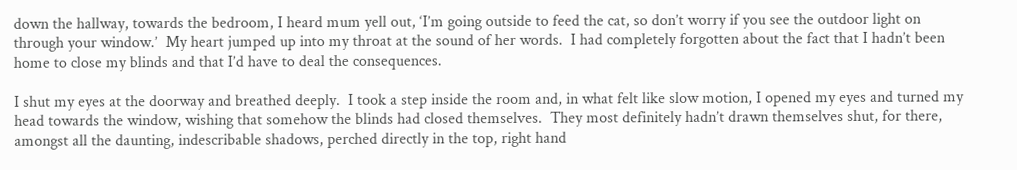down the hallway, towards the bedroom, I heard mum yell out, ‘I’m going outside to feed the cat, so don’t worry if you see the outdoor light on through your window.’  My heart jumped up into my throat at the sound of her words.  I had completely forgotten about the fact that I hadn’t been home to close my blinds and that I’d have to deal the consequences.

I shut my eyes at the doorway and breathed deeply.  I took a step inside the room and, in what felt like slow motion, I opened my eyes and turned my head towards the window, wishing that somehow the blinds had closed themselves.  They most definitely hadn’t drawn themselves shut, for there, amongst all the daunting, indescribable shadows, perched directly in the top, right hand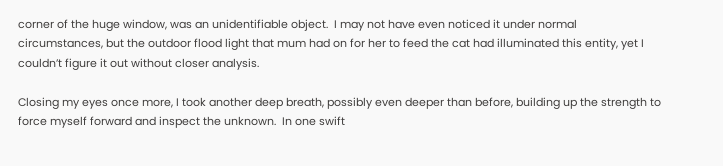corner of the huge window, was an unidentifiable object.  I may not have even noticed it under normal circumstances, but the outdoor flood light that mum had on for her to feed the cat had illuminated this entity, yet I couldn’t figure it out without closer analysis.

Closing my eyes once more, I took another deep breath, possibly even deeper than before, building up the strength to force myself forward and inspect the unknown.  In one swift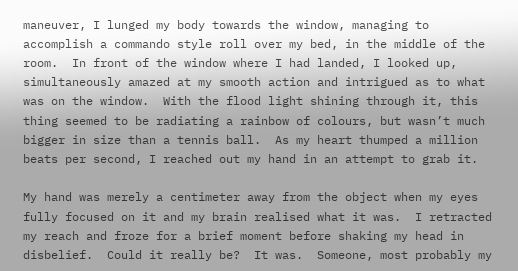maneuver, I lunged my body towards the window, managing to accomplish a commando style roll over my bed, in the middle of the room.  In front of the window where I had landed, I looked up, simultaneously amazed at my smooth action and intrigued as to what was on the window.  With the flood light shining through it, this thing seemed to be radiating a rainbow of colours, but wasn’t much bigger in size than a tennis ball.  As my heart thumped a million beats per second, I reached out my hand in an attempt to grab it.

My hand was merely a centimeter away from the object when my eyes fully focused on it and my brain realised what it was.  I retracted my reach and froze for a brief moment before shaking my head in disbelief.  Could it really be?  It was.  Someone, most probably my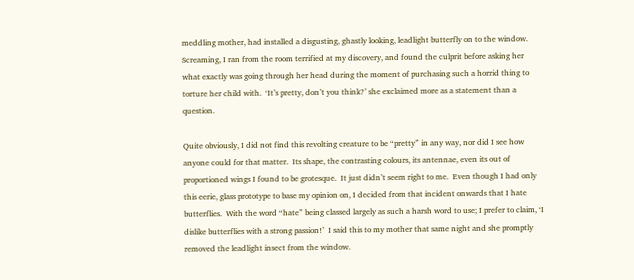meddling mother, had installed a disgusting, ghastly looking, leadlight butterfly on to the window.  Screaming, I ran from the room terrified at my discovery, and found the culprit before asking her what exactly was going through her head during the moment of purchasing such a horrid thing to torture her child with.  ‘It’s pretty, don’t you think?’ she exclaimed more as a statement than a question.

Quite obviously, I did not find this revolting creature to be “pretty” in any way, nor did I see how anyone could for that matter.  Its shape, the contrasting colours, its antennae, even its out of proportioned wings I found to be grotesque.  It just didn’t seem right to me.  Even though I had only this eerie, glass prototype to base my opinion on, I decided from that incident onwards that I hate butterflies.  With the word “hate” being classed largely as such a harsh word to use; I prefer to claim, ‘I dislike butterflies with a strong passion!’  I said this to my mother that same night and she promptly removed the leadlight insect from the window.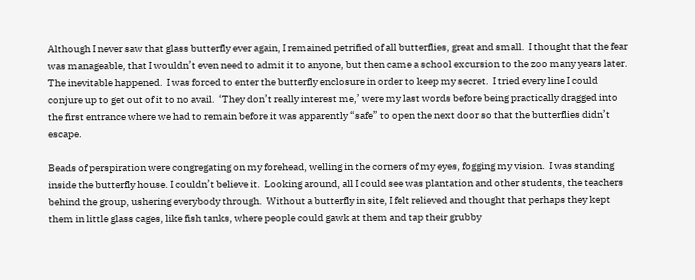Although I never saw that glass butterfly ever again, I remained petrified of all butterflies, great and small.  I thought that the fear was manageable, that I wouldn’t even need to admit it to anyone, but then came a school excursion to the zoo many years later.  The inevitable happened.  I was forced to enter the butterfly enclosure in order to keep my secret.  I tried every line I could conjure up to get out of it to no avail.  ‘They don’t really interest me,’ were my last words before being practically dragged into the first entrance where we had to remain before it was apparently “safe” to open the next door so that the butterflies didn’t escape.

Beads of perspiration were congregating on my forehead, welling in the corners of my eyes, fogging my vision.  I was standing inside the butterfly house. I couldn’t believe it.  Looking around, all I could see was plantation and other students, the teachers behind the group, ushering everybody through.  Without a butterfly in site, I felt relieved and thought that perhaps they kept them in little glass cages, like fish tanks, where people could gawk at them and tap their grubby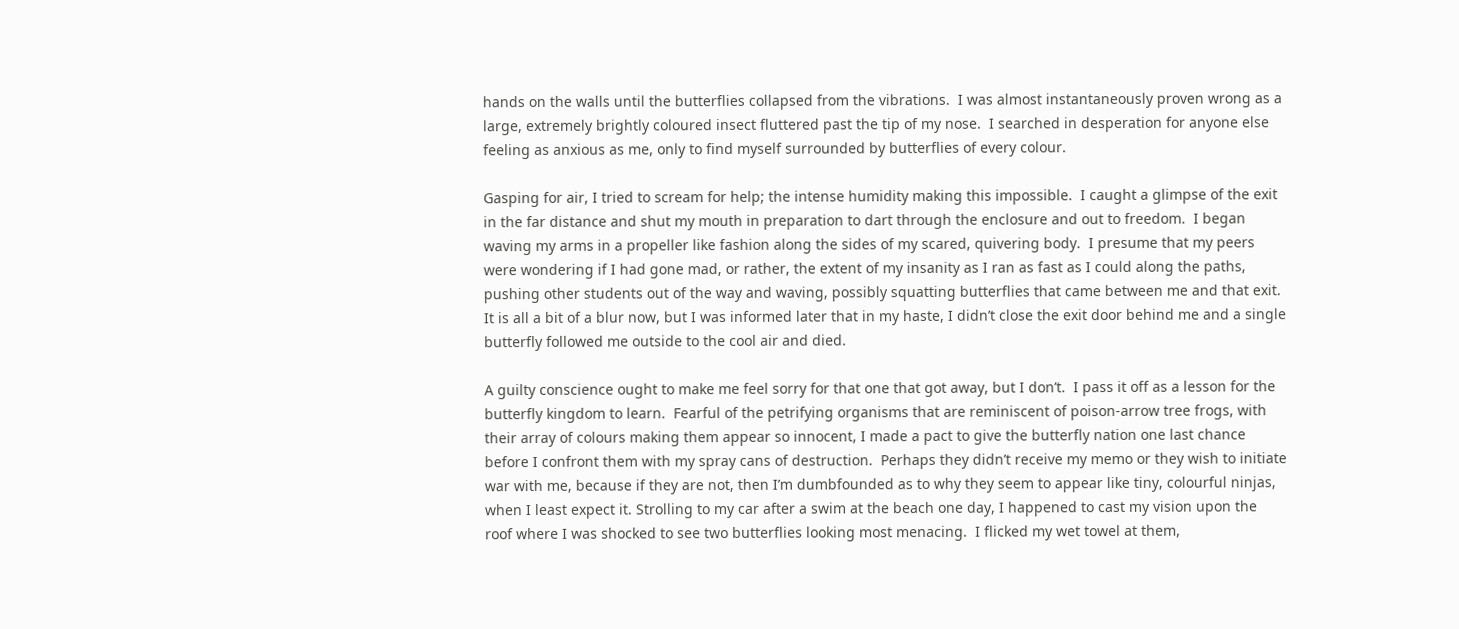hands on the walls until the butterflies collapsed from the vibrations.  I was almost instantaneously proven wrong as a large, extremely brightly coloured insect fluttered past the tip of my nose.  I searched in desperation for anyone else feeling as anxious as me, only to find myself surrounded by butterflies of every colour.

Gasping for air, I tried to scream for help; the intense humidity making this impossible.  I caught a glimpse of the exit in the far distance and shut my mouth in preparation to dart through the enclosure and out to freedom.  I began waving my arms in a propeller like fashion along the sides of my scared, quivering body.  I presume that my peers were wondering if I had gone mad, or rather, the extent of my insanity as I ran as fast as I could along the paths, pushing other students out of the way and waving, possibly squatting butterflies that came between me and that exit.  It is all a bit of a blur now, but I was informed later that in my haste, I didn’t close the exit door behind me and a single butterfly followed me outside to the cool air and died.

A guilty conscience ought to make me feel sorry for that one that got away, but I don’t.  I pass it off as a lesson for the butterfly kingdom to learn.  Fearful of the petrifying organisms that are reminiscent of poison-arrow tree frogs, with their array of colours making them appear so innocent, I made a pact to give the butterfly nation one last chance before I confront them with my spray cans of destruction.  Perhaps they didn’t receive my memo or they wish to initiate war with me, because if they are not, then I’m dumbfounded as to why they seem to appear like tiny, colourful ninjas, when I least expect it. Strolling to my car after a swim at the beach one day, I happened to cast my vision upon the roof where I was shocked to see two butterflies looking most menacing.  I flicked my wet towel at them,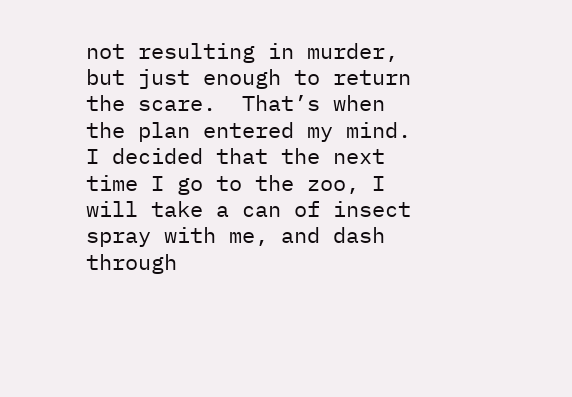not resulting in murder, but just enough to return the scare.  That’s when the plan entered my mind.  I decided that the next time I go to the zoo, I will take a can of insect spray with me, and dash through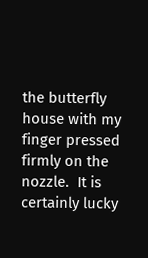the butterfly house with my finger pressed firmly on the nozzle.  It is certainly lucky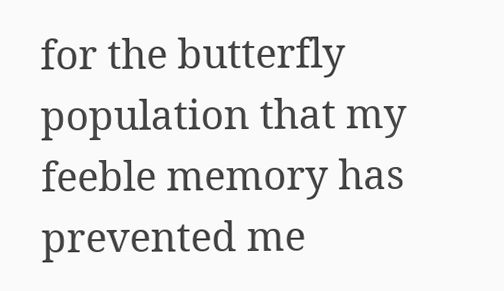for the butterfly population that my feeble memory has prevented me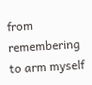from remembering to arm myself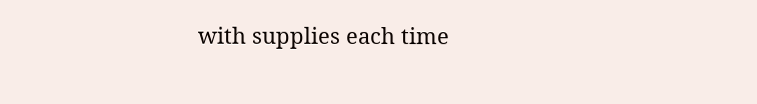with supplies each time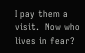I pay them a visit.  Now who lives in fear?